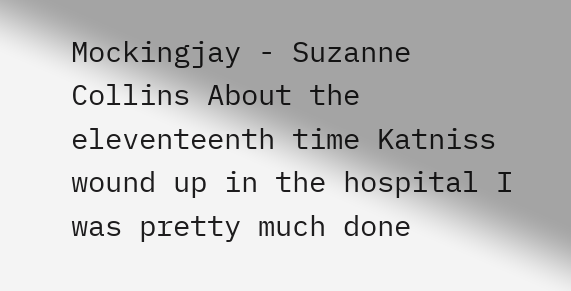Mockingjay - Suzanne  Collins About the eleventeenth time Katniss wound up in the hospital I was pretty much done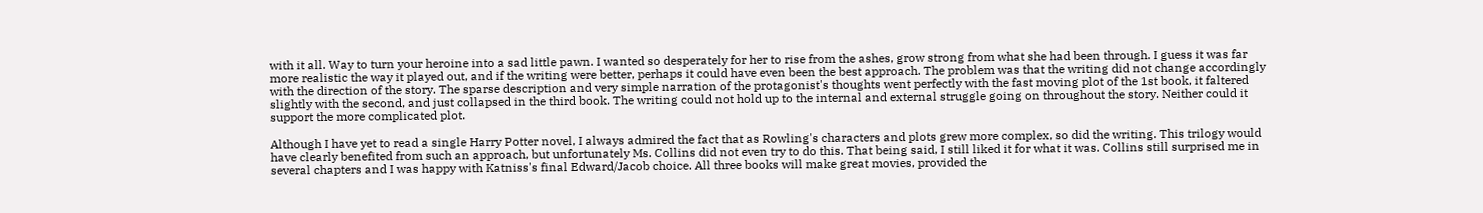with it all. Way to turn your heroine into a sad little pawn. I wanted so desperately for her to rise from the ashes, grow strong from what she had been through. I guess it was far more realistic the way it played out, and if the writing were better, perhaps it could have even been the best approach. The problem was that the writing did not change accordingly with the direction of the story. The sparse description and very simple narration of the protagonist's thoughts went perfectly with the fast moving plot of the 1st book, it faltered slightly with the second, and just collapsed in the third book. The writing could not hold up to the internal and external struggle going on throughout the story. Neither could it support the more complicated plot.

Although I have yet to read a single Harry Potter novel, I always admired the fact that as Rowling's characters and plots grew more complex, so did the writing. This trilogy would have clearly benefited from such an approach, but unfortunately Ms. Collins did not even try to do this. That being said, I still liked it for what it was. Collins still surprised me in several chapters and I was happy with Katniss's final Edward/Jacob choice. All three books will make great movies, provided the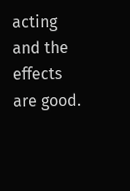acting and the effects are good.